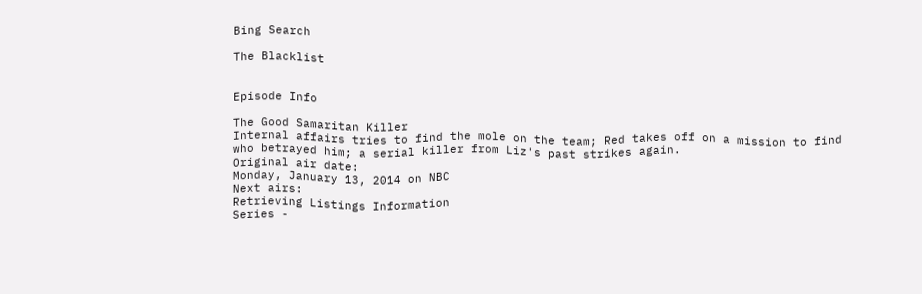Bing Search

The Blacklist


Episode Info

The Good Samaritan Killer
Internal affairs tries to find the mole on the team; Red takes off on a mission to find who betrayed him; a serial killer from Liz's past strikes again.
Original air date:
Monday, January 13, 2014 on NBC
Next airs:
Retrieving Listings Information
Series -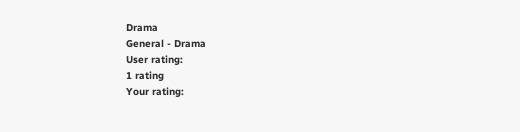Drama
General - Drama
User rating:
1 rating
Your rating: